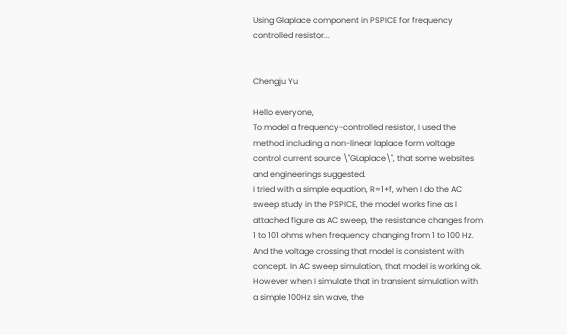Using Glaplace component in PSPICE for frequency controlled resistor...


Chengju Yu

Hello everyone,
To model a frequency-controlled resistor, I used the method including a non-linear laplace form voltage control current source \"GLaplace\", that some websites and engineerings suggested.
I tried with a simple equation, R=1+f, when I do the AC sweep study in the PSPICE, the model works fine as I attached figure as AC sweep, the resistance changes from 1 to 101 ohms when frequency changing from 1 to 100 Hz. And the voltage crossing that model is consistent with concept. In AC sweep simulation, that model is working ok.
However when I simulate that in transient simulation with a simple 100Hz sin wave, the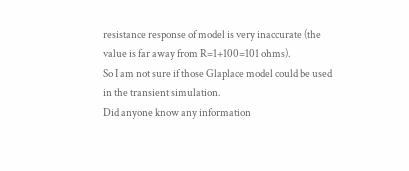resistance response of model is very inaccurate (the value is far away from R=1+100=101 ohms).
So I am not sure if those Glaplace model could be used in the transient simulation.
Did anyone know any information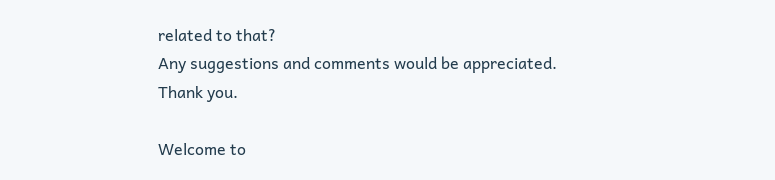related to that?
Any suggestions and comments would be appreciated.
Thank you.

Welcome to